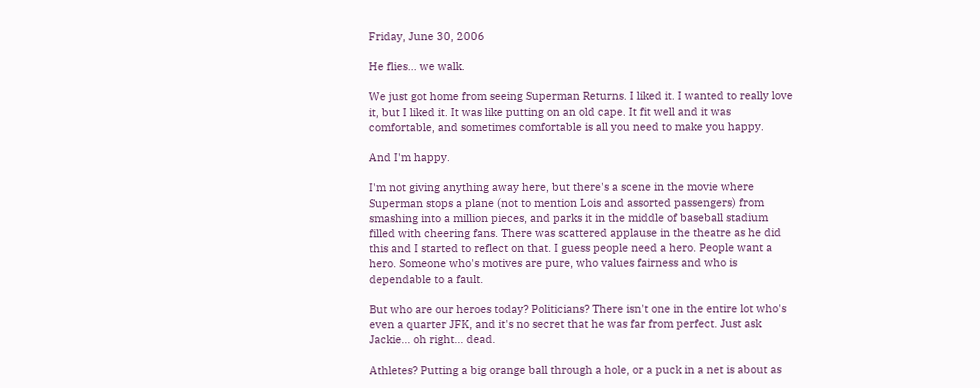Friday, June 30, 2006

He flies... we walk.

We just got home from seeing Superman Returns. I liked it. I wanted to really love it, but I liked it. It was like putting on an old cape. It fit well and it was comfortable, and sometimes comfortable is all you need to make you happy.

And I'm happy.

I'm not giving anything away here, but there's a scene in the movie where Superman stops a plane (not to mention Lois and assorted passengers) from smashing into a million pieces, and parks it in the middle of baseball stadium filled with cheering fans. There was scattered applause in the theatre as he did this and I started to reflect on that. I guess people need a hero. People want a hero. Someone who's motives are pure, who values fairness and who is dependable to a fault.

But who are our heroes today? Politicians? There isn't one in the entire lot who's even a quarter JFK, and it's no secret that he was far from perfect. Just ask Jackie... oh right... dead.

Athletes? Putting a big orange ball through a hole, or a puck in a net is about as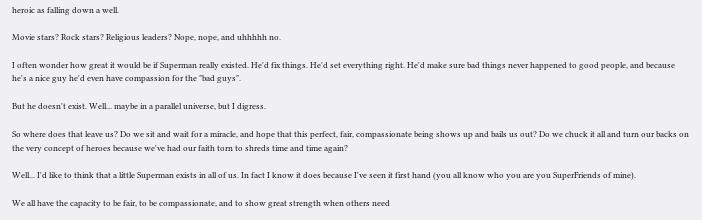heroic as falling down a well.

Movie stars? Rock stars? Religious leaders? Nope, nope, and uhhhhh no.

I often wonder how great it would be if Superman really existed. He'd fix things. He'd set everything right. He'd make sure bad things never happened to good people, and because he's a nice guy he'd even have compassion for the "bad guys".

But he doesn't exist. Well... maybe in a parallel universe, but I digress.

So where does that leave us? Do we sit and wait for a miracle, and hope that this perfect, fair, compassionate being shows up and bails us out? Do we chuck it all and turn our backs on the very concept of heroes because we've had our faith torn to shreds time and time again?

Well... I'd like to think that a little Superman exists in all of us. In fact I know it does because I've seen it first hand (you all know who you are you SuperFriends of mine).

We all have the capacity to be fair, to be compassionate, and to show great strength when others need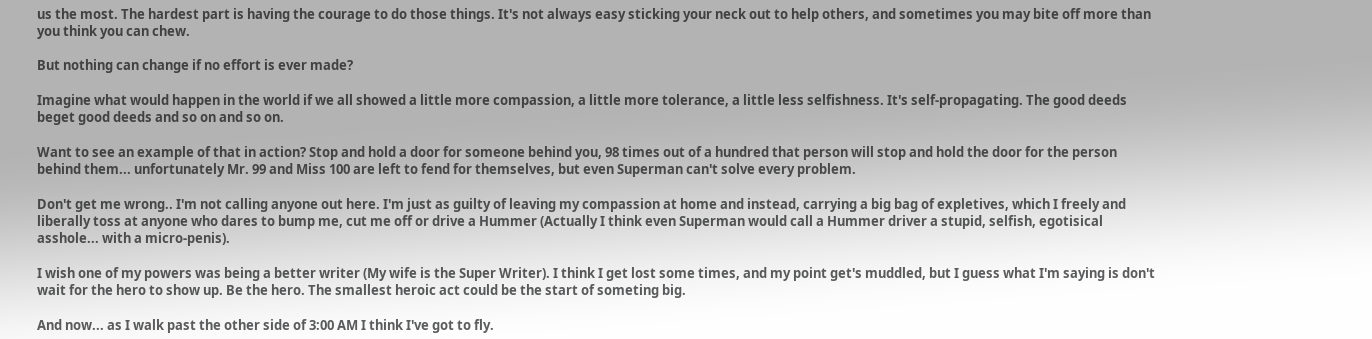us the most. The hardest part is having the courage to do those things. It's not always easy sticking your neck out to help others, and sometimes you may bite off more than you think you can chew.

But nothing can change if no effort is ever made?

Imagine what would happen in the world if we all showed a little more compassion, a little more tolerance, a little less selfishness. It's self-propagating. The good deeds beget good deeds and so on and so on.

Want to see an example of that in action? Stop and hold a door for someone behind you, 98 times out of a hundred that person will stop and hold the door for the person behind them... unfortunately Mr. 99 and Miss 100 are left to fend for themselves, but even Superman can't solve every problem.

Don't get me wrong.. I'm not calling anyone out here. I'm just as guilty of leaving my compassion at home and instead, carrying a big bag of expletives, which I freely and liberally toss at anyone who dares to bump me, cut me off or drive a Hummer (Actually I think even Superman would call a Hummer driver a stupid, selfish, egotisical asshole... with a micro-penis).

I wish one of my powers was being a better writer (My wife is the Super Writer). I think I get lost some times, and my point get's muddled, but I guess what I'm saying is don't wait for the hero to show up. Be the hero. The smallest heroic act could be the start of someting big.

And now... as I walk past the other side of 3:00 AM I think I've got to fly.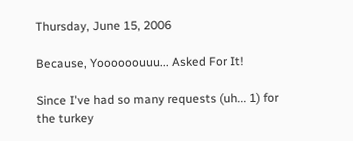Thursday, June 15, 2006

Because, Yoooooouuu... Asked For It!

Since I've had so many requests (uh... 1) for the turkey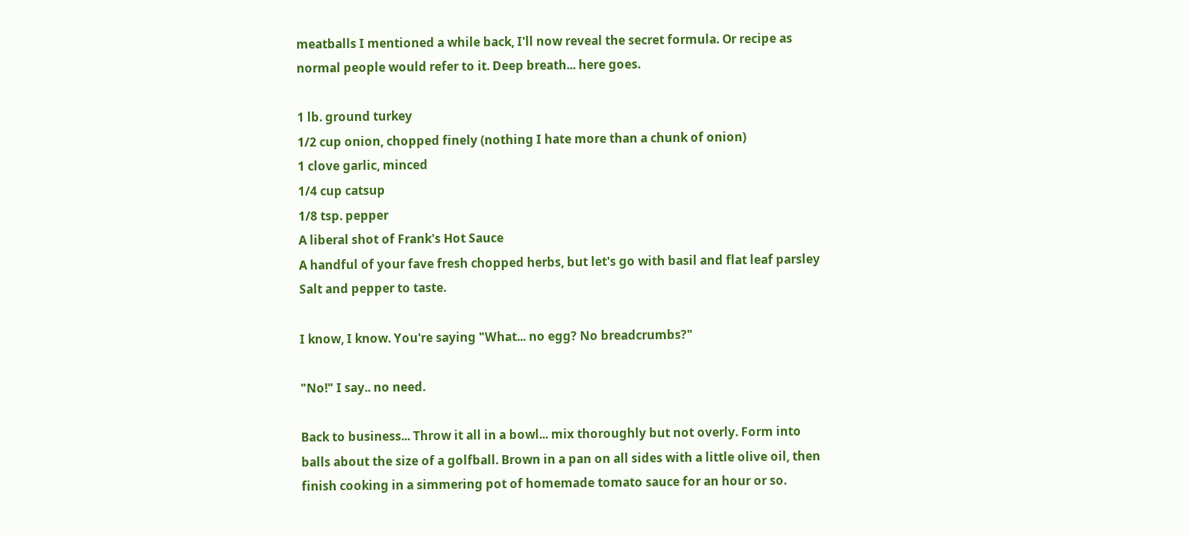meatballs I mentioned a while back, I'll now reveal the secret formula. Or recipe as normal people would refer to it. Deep breath... here goes.

1 lb. ground turkey
1/2 cup onion, chopped finely (nothing I hate more than a chunk of onion)
1 clove garlic, minced
1/4 cup catsup
1/8 tsp. pepper
A liberal shot of Frank's Hot Sauce
A handful of your fave fresh chopped herbs, but let's go with basil and flat leaf parsley
Salt and pepper to taste.

I know, I know. You're saying "What... no egg? No breadcrumbs?"

"No!" I say.. no need.

Back to business... Throw it all in a bowl... mix thoroughly but not overly. Form into balls about the size of a golfball. Brown in a pan on all sides with a little olive oil, then finish cooking in a simmering pot of homemade tomato sauce for an hour or so.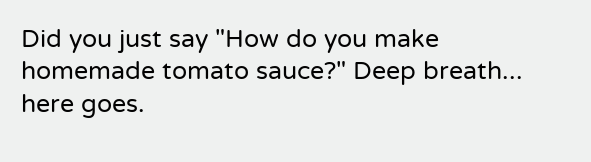Did you just say "How do you make homemade tomato sauce?" Deep breath... here goes.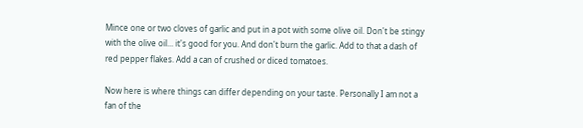Mince one or two cloves of garlic and put in a pot with some olive oil. Don't be stingy with the olive oil... it's good for you. And don't burn the garlic. Add to that a dash of red pepper flakes. Add a can of crushed or diced tomatoes.

Now here is where things can differ depending on your taste. Personally I am not a fan of the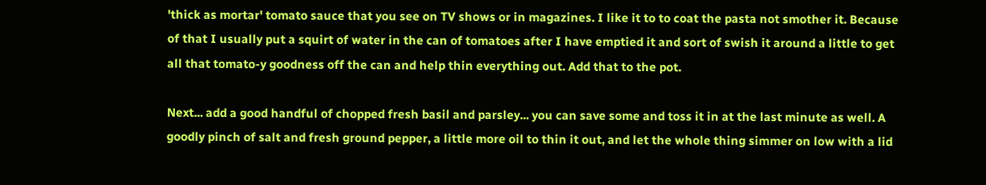'thick as mortar' tomato sauce that you see on TV shows or in magazines. I like it to to coat the pasta not smother it. Because of that I usually put a squirt of water in the can of tomatoes after I have emptied it and sort of swish it around a little to get all that tomato-y goodness off the can and help thin everything out. Add that to the pot.

Next... add a good handful of chopped fresh basil and parsley... you can save some and toss it in at the last minute as well. A goodly pinch of salt and fresh ground pepper, a little more oil to thin it out, and let the whole thing simmer on low with a lid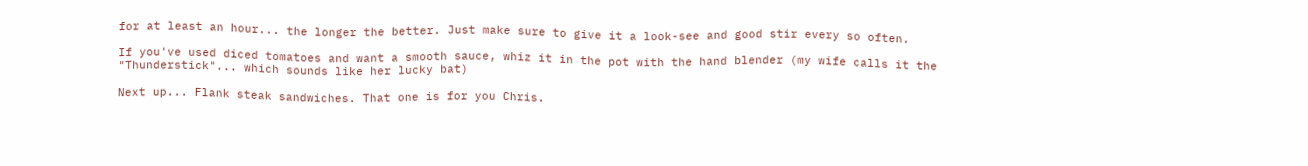for at least an hour... the longer the better. Just make sure to give it a look-see and good stir every so often.

If you've used diced tomatoes and want a smooth sauce, whiz it in the pot with the hand blender (my wife calls it the "Thunderstick"... which sounds like her lucky bat)

Next up... Flank steak sandwiches. That one is for you Chris.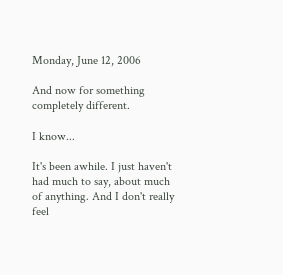Monday, June 12, 2006

And now for something completely different.

I know...

It's been awhile. I just haven't had much to say, about much of anything. And I don't really feel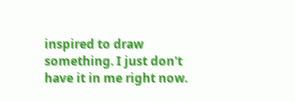inspired to draw something. I just don't have it in me right now.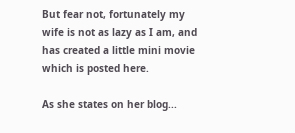But fear not, fortunately my wife is not as lazy as I am, and has created a little mini movie which is posted here.

As she states on her blog...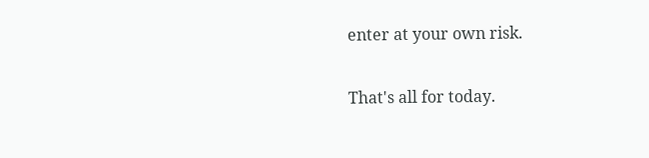enter at your own risk.

That's all for today.